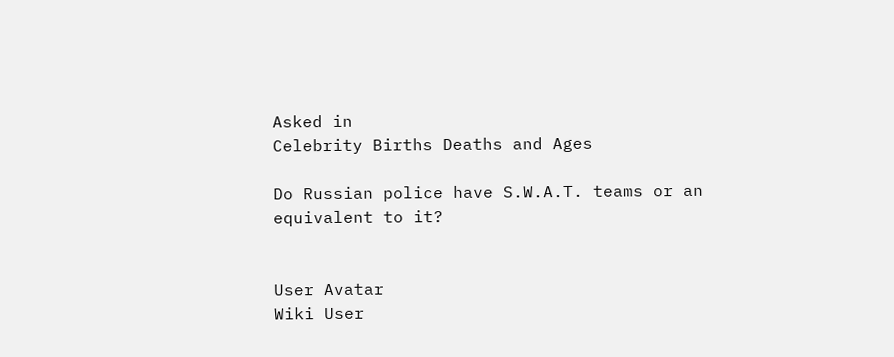Asked in
Celebrity Births Deaths and Ages

Do Russian police have S.W.A.T. teams or an equivalent to it?


User Avatar
Wiki User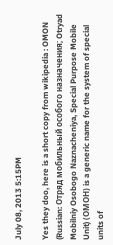July 08, 2013 5:15PM

Yes they doo, here is a short copy from wikipedia : OMON (Russian: Отряд мобильный особого назначения; Otryad Mobilniy Osobogo Naznacheniya, Special Purpose Mobile Unit) (ОМОН) is a generic name for the system of special units of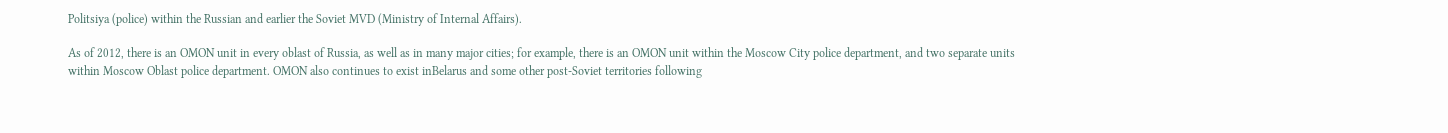Politsiya (police) within the Russian and earlier the Soviet MVD (Ministry of Internal Affairs).

As of 2012, there is an OMON unit in every oblast of Russia, as well as in many major cities; for example, there is an OMON unit within the Moscow City police department, and two separate units within Moscow Oblast police department. OMON also continues to exist inBelarus and some other post-Soviet territories following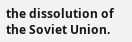the dissolution of the Soviet Union.